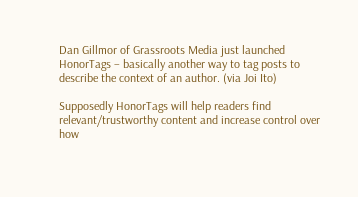Dan Gillmor of Grassroots Media just launched HonorTags – basically another way to tag posts to describe the context of an author. (via Joi Ito)

Supposedly HonorTags will help readers find relevant/trustworthy content and increase control over how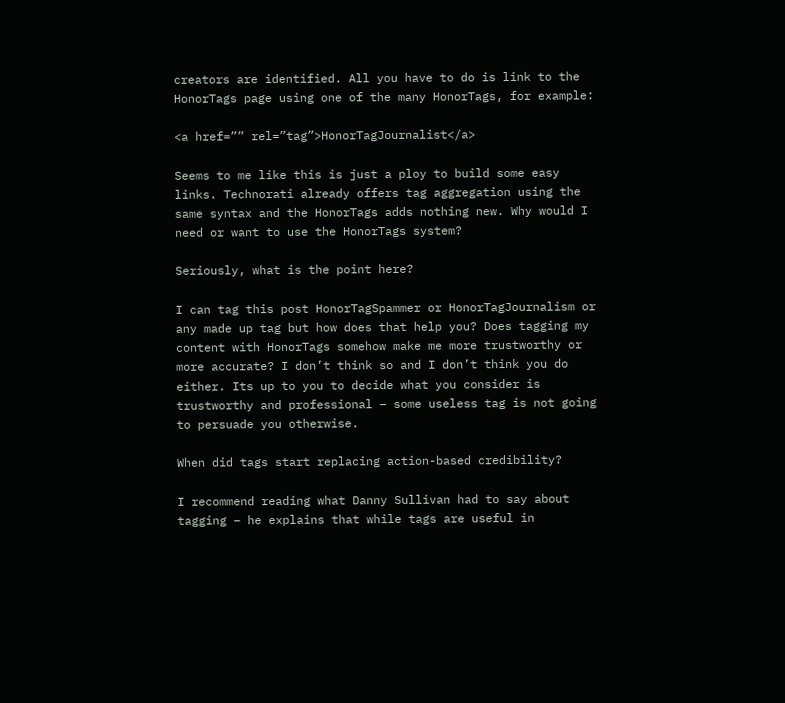creators are identified. All you have to do is link to the HonorTags page using one of the many HonorTags, for example:

<a href=”” rel=”tag”>HonorTagJournalist</a>

Seems to me like this is just a ploy to build some easy links. Technorati already offers tag aggregation using the same syntax and the HonorTags adds nothing new. Why would I need or want to use the HonorTags system?

Seriously, what is the point here?

I can tag this post HonorTagSpammer or HonorTagJournalism or any made up tag but how does that help you? Does tagging my content with HonorTags somehow make me more trustworthy or more accurate? I don’t think so and I don’t think you do either. Its up to you to decide what you consider is trustworthy and professional – some useless tag is not going to persuade you otherwise.

When did tags start replacing action-based credibility?

I recommend reading what Danny Sullivan had to say about tagging – he explains that while tags are useful in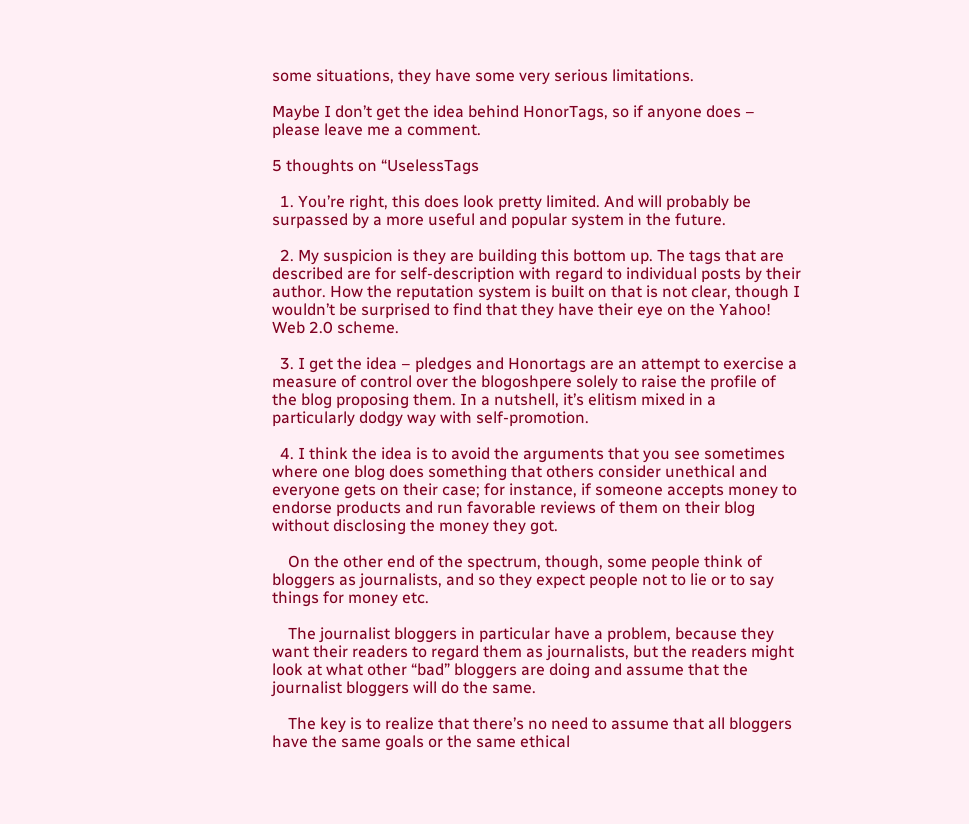some situations, they have some very serious limitations.

Maybe I don’t get the idea behind HonorTags, so if anyone does – please leave me a comment.

5 thoughts on “UselessTags

  1. You’re right, this does look pretty limited. And will probably be surpassed by a more useful and popular system in the future.

  2. My suspicion is they are building this bottom up. The tags that are described are for self-description with regard to individual posts by their author. How the reputation system is built on that is not clear, though I wouldn’t be surprised to find that they have their eye on the Yahoo! Web 2.0 scheme.

  3. I get the idea – pledges and Honortags are an attempt to exercise a measure of control over the blogoshpere solely to raise the profile of the blog proposing them. In a nutshell, it’s elitism mixed in a particularly dodgy way with self-promotion.

  4. I think the idea is to avoid the arguments that you see sometimes where one blog does something that others consider unethical and everyone gets on their case; for instance, if someone accepts money to endorse products and run favorable reviews of them on their blog without disclosing the money they got.

    On the other end of the spectrum, though, some people think of bloggers as journalists, and so they expect people not to lie or to say things for money etc.

    The journalist bloggers in particular have a problem, because they want their readers to regard them as journalists, but the readers might look at what other “bad” bloggers are doing and assume that the journalist bloggers will do the same.

    The key is to realize that there’s no need to assume that all bloggers have the same goals or the same ethical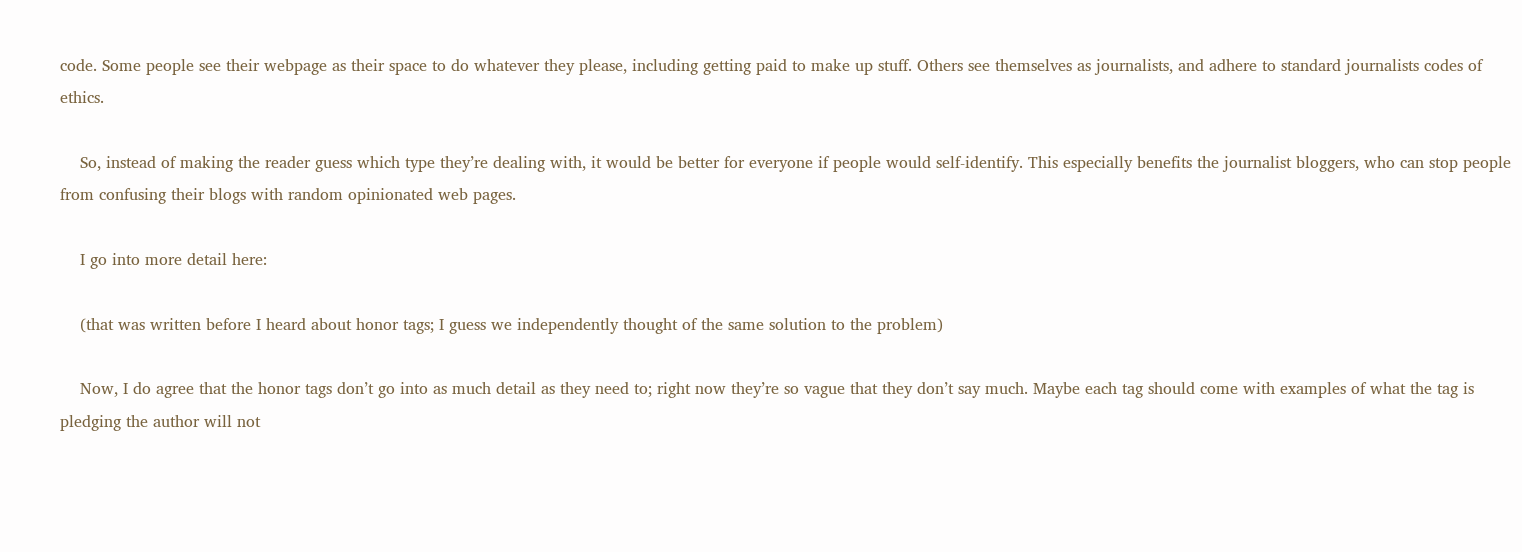code. Some people see their webpage as their space to do whatever they please, including getting paid to make up stuff. Others see themselves as journalists, and adhere to standard journalists codes of ethics.

    So, instead of making the reader guess which type they’re dealing with, it would be better for everyone if people would self-identify. This especially benefits the journalist bloggers, who can stop people from confusing their blogs with random opinionated web pages.

    I go into more detail here:

    (that was written before I heard about honor tags; I guess we independently thought of the same solution to the problem)

    Now, I do agree that the honor tags don’t go into as much detail as they need to; right now they’re so vague that they don’t say much. Maybe each tag should come with examples of what the tag is pledging the author will not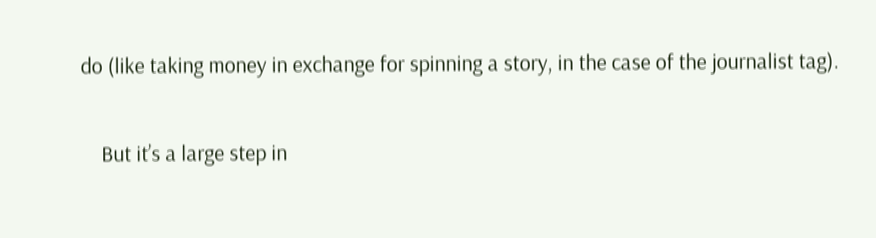do (like taking money in exchange for spinning a story, in the case of the journalist tag).

    But it’s a large step in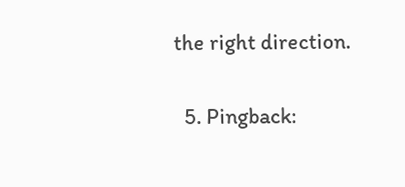the right direction.

  5. Pingback: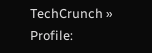TechCrunch » Profile: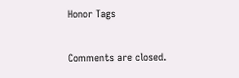Honor Tags

Comments are closed.